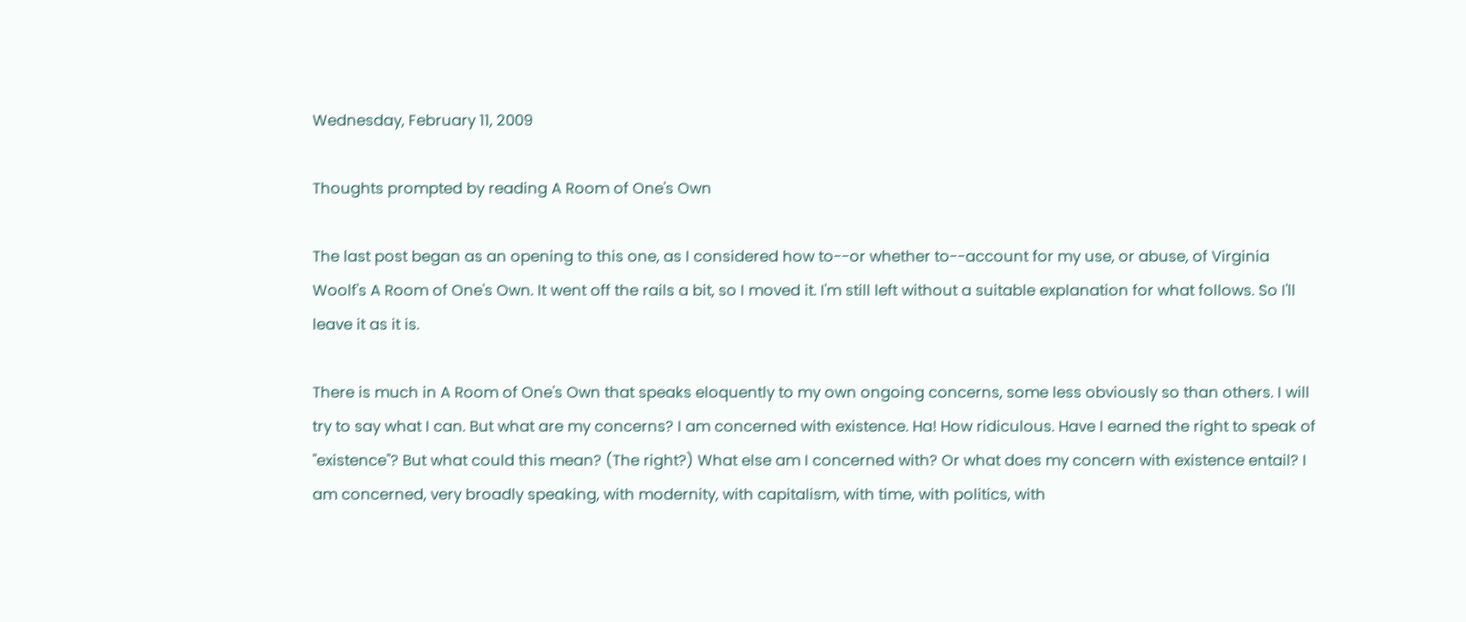Wednesday, February 11, 2009

Thoughts prompted by reading A Room of One's Own

The last post began as an opening to this one, as I considered how to--or whether to--account for my use, or abuse, of Virginia Woolf's A Room of One's Own. It went off the rails a bit, so I moved it. I'm still left without a suitable explanation for what follows. So I'll leave it as it is.

There is much in A Room of One's Own that speaks eloquently to my own ongoing concerns, some less obviously so than others. I will try to say what I can. But what are my concerns? I am concerned with existence. Ha! How ridiculous. Have I earned the right to speak of "existence"? But what could this mean? (The right?) What else am I concerned with? Or what does my concern with existence entail? I am concerned, very broadly speaking, with modernity, with capitalism, with time, with politics, with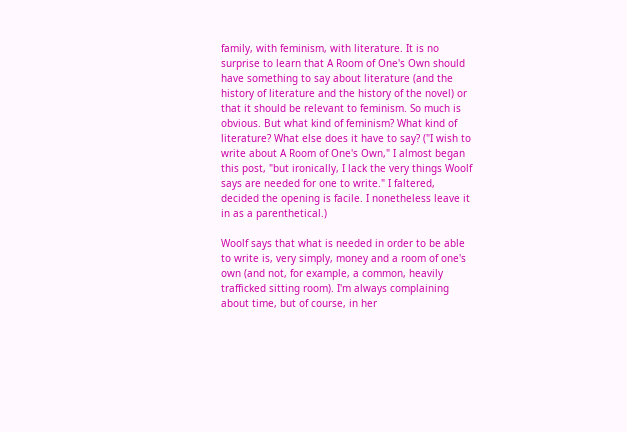family, with feminism, with literature. It is no surprise to learn that A Room of One's Own should have something to say about literature (and the history of literature and the history of the novel) or that it should be relevant to feminism. So much is obvious. But what kind of feminism? What kind of literature? What else does it have to say? ("I wish to write about A Room of One's Own," I almost began this post, "but ironically, I lack the very things Woolf says are needed for one to write." I faltered, decided the opening is facile. I nonetheless leave it in as a parenthetical.)

Woolf says that what is needed in order to be able to write is, very simply, money and a room of one's own (and not, for example, a common, heavily trafficked sitting room). I'm always complaining about time, but of course, in her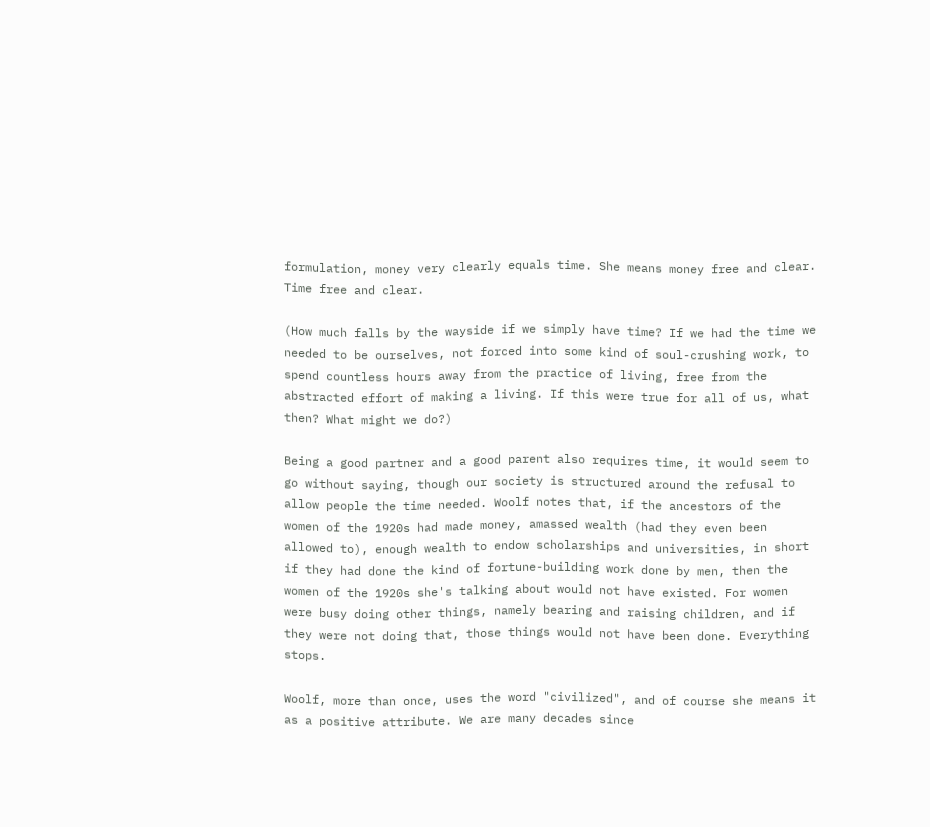formulation, money very clearly equals time. She means money free and clear. Time free and clear.

(How much falls by the wayside if we simply have time? If we had the time we needed to be ourselves, not forced into some kind of soul-crushing work, to spend countless hours away from the practice of living, free from the abstracted effort of making a living. If this were true for all of us, what then? What might we do?)

Being a good partner and a good parent also requires time, it would seem to go without saying, though our society is structured around the refusal to allow people the time needed. Woolf notes that, if the ancestors of the women of the 1920s had made money, amassed wealth (had they even been allowed to), enough wealth to endow scholarships and universities, in short if they had done the kind of fortune-building work done by men, then the women of the 1920s she's talking about would not have existed. For women were busy doing other things, namely bearing and raising children, and if they were not doing that, those things would not have been done. Everything stops.

Woolf, more than once, uses the word "civilized", and of course she means it as a positive attribute. We are many decades since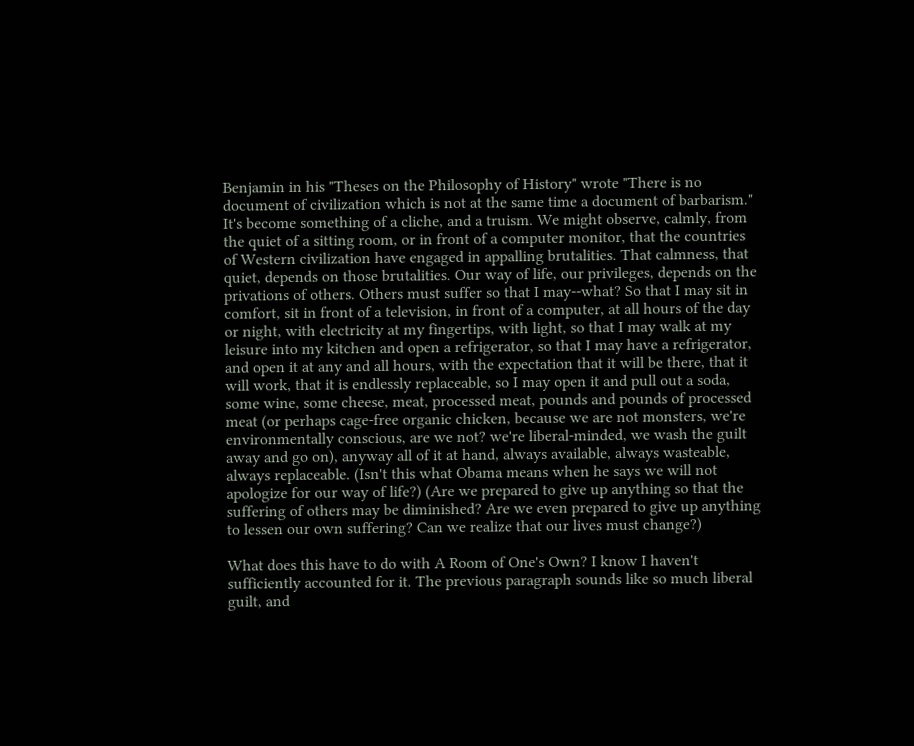Benjamin in his "Theses on the Philosophy of History" wrote "There is no document of civilization which is not at the same time a document of barbarism." It's become something of a cliche, and a truism. We might observe, calmly, from the quiet of a sitting room, or in front of a computer monitor, that the countries of Western civilization have engaged in appalling brutalities. That calmness, that quiet, depends on those brutalities. Our way of life, our privileges, depends on the privations of others. Others must suffer so that I may--what? So that I may sit in comfort, sit in front of a television, in front of a computer, at all hours of the day or night, with electricity at my fingertips, with light, so that I may walk at my leisure into my kitchen and open a refrigerator, so that I may have a refrigerator, and open it at any and all hours, with the expectation that it will be there, that it will work, that it is endlessly replaceable, so I may open it and pull out a soda, some wine, some cheese, meat, processed meat, pounds and pounds of processed meat (or perhaps cage-free organic chicken, because we are not monsters, we're environmentally conscious, are we not? we're liberal-minded, we wash the guilt away and go on), anyway all of it at hand, always available, always wasteable, always replaceable. (Isn't this what Obama means when he says we will not apologize for our way of life?) (Are we prepared to give up anything so that the suffering of others may be diminished? Are we even prepared to give up anything to lessen our own suffering? Can we realize that our lives must change?)

What does this have to do with A Room of One's Own? I know I haven't sufficiently accounted for it. The previous paragraph sounds like so much liberal guilt, and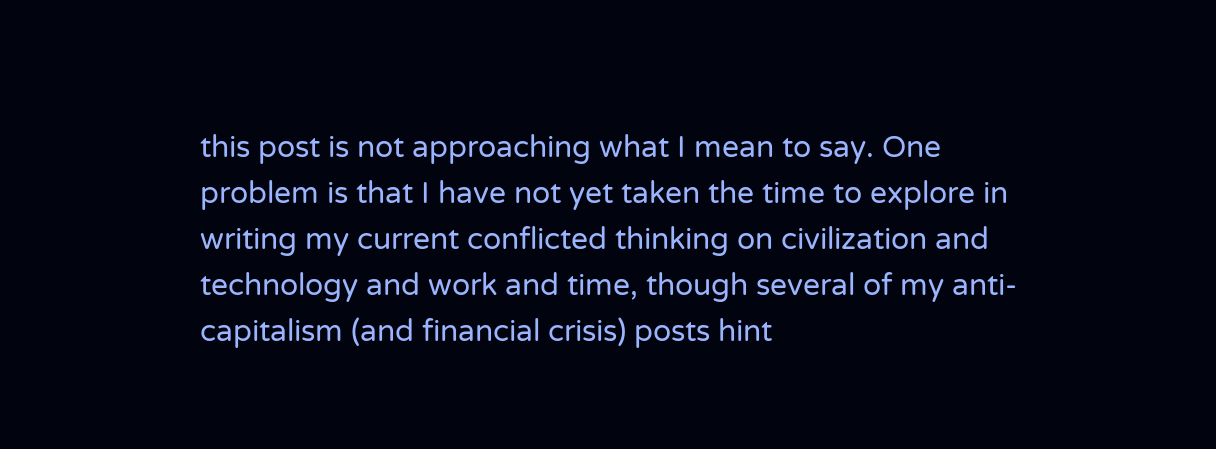this post is not approaching what I mean to say. One problem is that I have not yet taken the time to explore in writing my current conflicted thinking on civilization and technology and work and time, though several of my anti-capitalism (and financial crisis) posts hint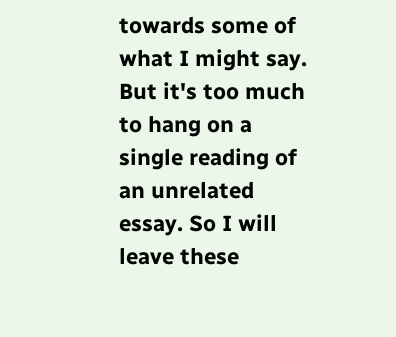towards some of what I might say. But it's too much to hang on a single reading of an unrelated essay. So I will leave these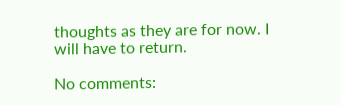thoughts as they are for now. I will have to return.

No comments: